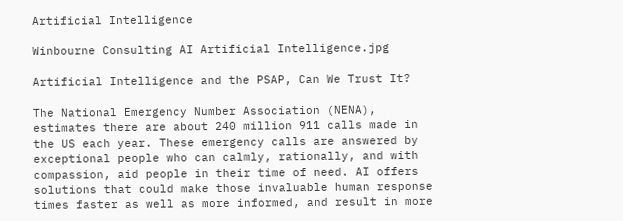Artificial Intelligence

Winbourne Consulting AI Artificial Intelligence.jpg

Artificial Intelligence and the PSAP, Can We Trust It?

The National Emergency Number Association (NENA), estimates there are about 240 million 911 calls made in the US each year. These emergency calls are answered by exceptional people who can calmly, rationally, and with compassion, aid people in their time of need. AI offers solutions that could make those invaluable human response times faster as well as more informed, and result in more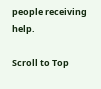people receiving help.

Scroll to Top